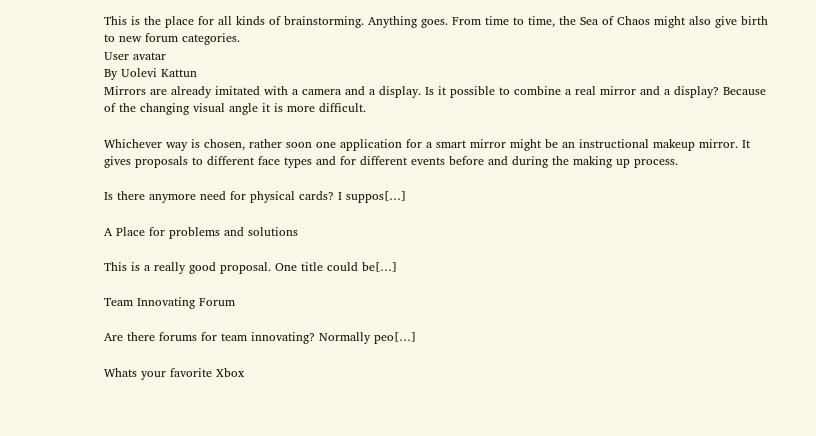This is the place for all kinds of brainstorming. Anything goes. From time to time, the Sea of Chaos might also give birth to new forum categories.
User avatar
By Uolevi Kattun
Mirrors are already imitated with a camera and a display. Is it possible to combine a real mirror and a display? Because of the changing visual angle it is more difficult.

Whichever way is chosen, rather soon one application for a smart mirror might be an instructional makeup mirror. It gives proposals to different face types and for different events before and during the making up process.

Is there anymore need for physical cards? I suppos[…]

A Place for problems and solutions

This is a really good proposal. One title could be[…]

Team Innovating Forum

Are there forums for team innovating? Normally peo[…]

Whats your favorite Xbox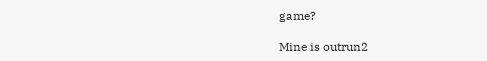game?

Mine is outrun2